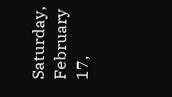Saturday, February 17,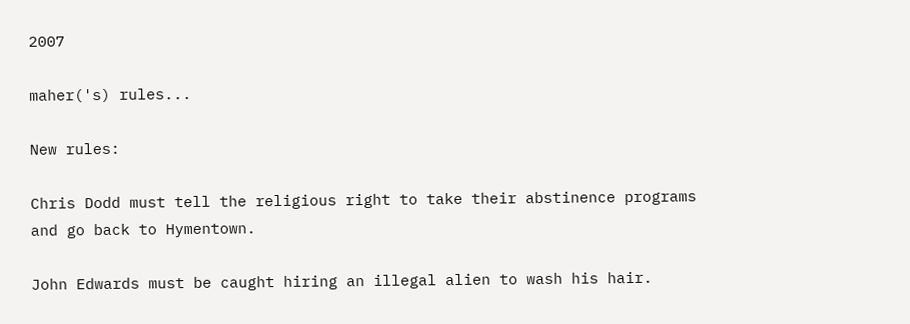2007

maher('s) rules...

New rules:

Chris Dodd must tell the religious right to take their abstinence programs and go back to Hymentown.

John Edwards must be caught hiring an illegal alien to wash his hair.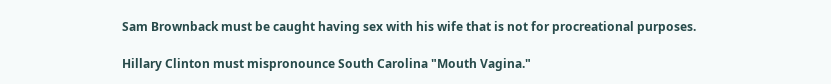Sam Brownback must be caught having sex with his wife that is not for procreational purposes.

Hillary Clinton must mispronounce South Carolina "Mouth Vagina."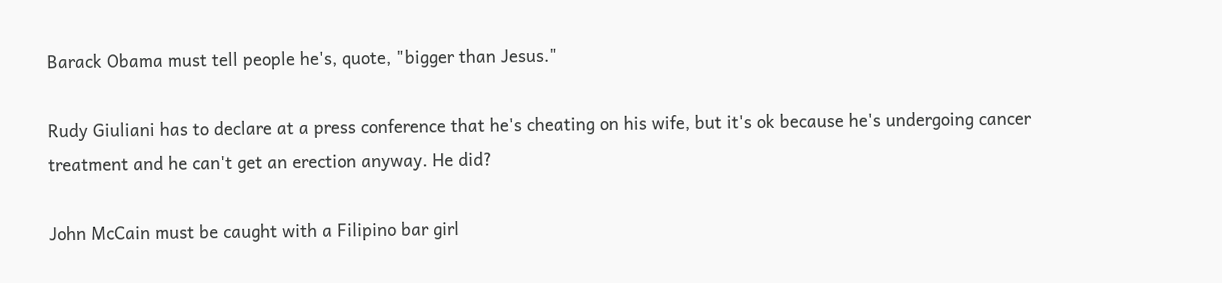Barack Obama must tell people he's, quote, "bigger than Jesus."

Rudy Giuliani has to declare at a press conference that he's cheating on his wife, but it's ok because he's undergoing cancer treatment and he can't get an erection anyway. He did?

John McCain must be caught with a Filipino bar girl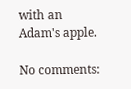with an Adam's apple.

No comments: